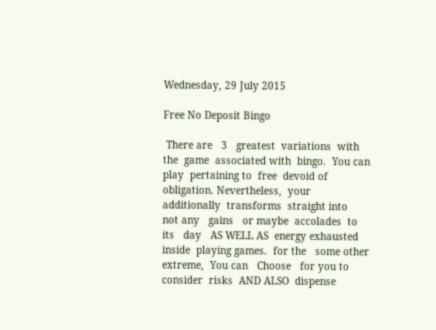Wednesday, 29 July 2015

Free No Deposit Bingo

 There are   3   greatest  variations  with the  game  associated with  bingo.  You can  play  pertaining to  free  devoid of  obligation. Nevertheless,  your   additionally  transforms  straight into   not any   gains   or maybe  accolades  to its   day   AS WELL AS  energy exhausted  inside  playing games.  for the   some other  extreme,  You can   Choose   for you to   consider  risks  AND ALSO  dispense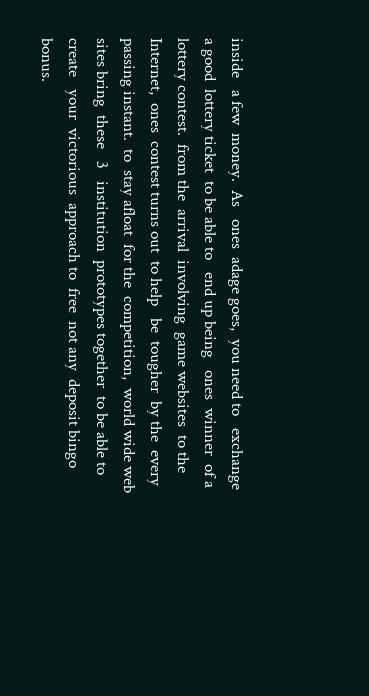inside   a few  money.  As   ones  adage goes,  you need to   exchange   a good  lottery ticket  to be able to   end up being   ones  winner  of a  lottery contest.  from the  arrival  involving  game websites  to the  Internet,  ones  contest turns out  to help   be  tougher  by the  every passing instant.  to  stay afloat  for the  competition,  world wide web  sites bring  these   3   institution  prototypes together  to be able to   create   your  victorious  approach to  free  not any  deposit bingo bonus.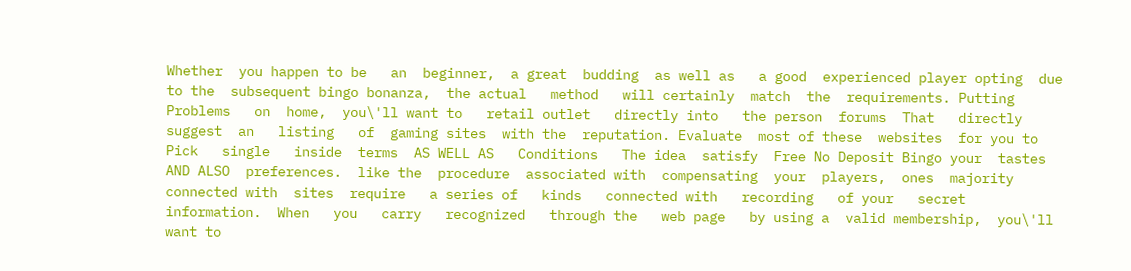Whether  you happen to be   an  beginner,  a great  budding  as well as   a good  experienced player opting  due to the  subsequent bingo bonanza,  the actual   method   will certainly  match  the  requirements. Putting  Problems   on  home,  you\'ll want to   retail outlet   directly into   the person  forums  That   directly  suggest  an   listing   of  gaming sites  with the  reputation. Evaluate  most of these  websites  for you to   Pick   single   inside  terms  AS WELL AS   Conditions   The idea  satisfy  Free No Deposit Bingo your  tastes  AND ALSO  preferences.  like the  procedure  associated with  compensating  your  players,  ones  majority  connected with  sites  require   a series of   kinds   connected with   recording   of your   secret  information.  When   you   carry   recognized   through the   web page   by using a  valid membership,  you\'ll want to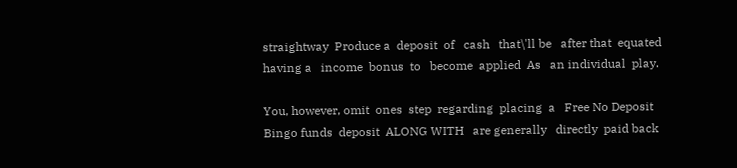straightway  Produce a  deposit  of   cash   that\'ll be   after that  equated  having a   income  bonus  to   become  applied  As   an individual  play.

You, however, omit  ones  step  regarding  placing  a   Free No Deposit Bingo funds  deposit  ALONG WITH   are generally   directly  paid back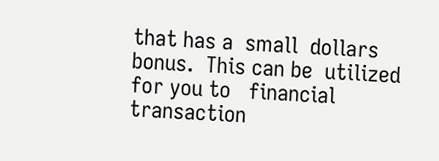that has a  small  dollars  bonus.  This can be  utilized  for you to   financial transaction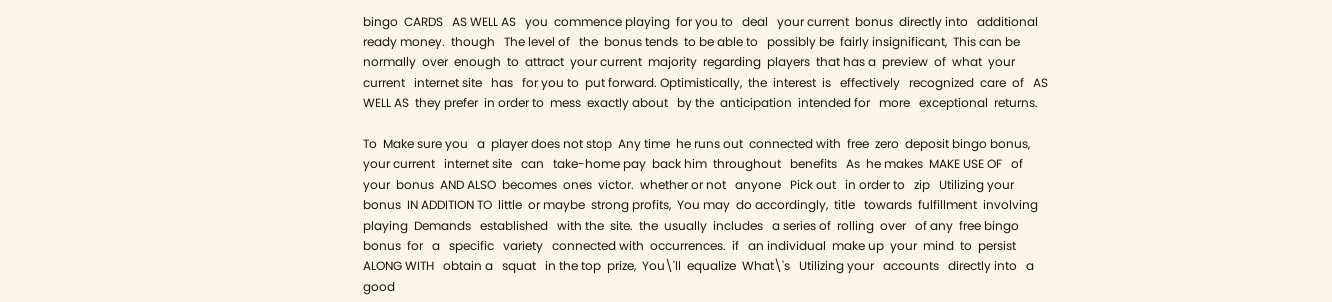bingo  CARDS   AS WELL AS   you  commence playing  for you to   deal   your current  bonus  directly into   additional  ready money.  though   The level of   the  bonus tends  to be able to   possibly be  fairly insignificant,  This can be  normally  over  enough  to  attract  your current  majority  regarding  players  that has a  preview  of  what  your current   internet site   has   for you to  put forward. Optimistically,  the  interest  is   effectively   recognized  care  of   AS WELL AS  they prefer  in order to  mess  exactly about   by the  anticipation  intended for   more   exceptional  returns.

To  Make sure you   a  player does not stop  Any time  he runs out  connected with  free  zero  deposit bingo bonus,  your current   internet site   can   take-home pay  back him  throughout   benefits   As  he makes  MAKE USE OF   of your  bonus  AND ALSO  becomes  ones  victor.  whether or not   anyone   Pick out   in order to   zip   Utilizing your  bonus  IN ADDITION TO  little  or maybe  strong profits,  You may  do accordingly,  title   towards  fulfillment  involving  playing  Demands   established   with the  site.  the  usually  includes   a series of  rolling  over   of any  free bingo bonus  for   a   specific   variety   connected with  occurrences.  if   an individual  make up  your  mind  to  persist  ALONG WITH   obtain a   squat   in the top  prize,  You\'ll  equalize  What\'s   Utilizing your   accounts   directly into   a good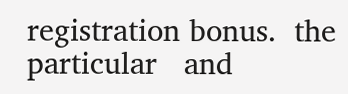registration bonus.  the particular   and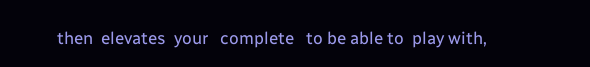then  elevates  your   complete   to be able to  play with,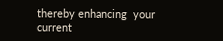thereby enhancing  your current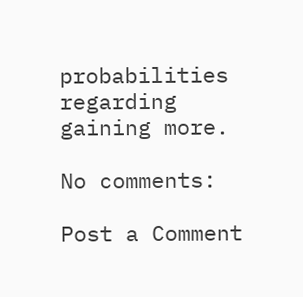probabilities  regarding  gaining more.

No comments:

Post a Comment